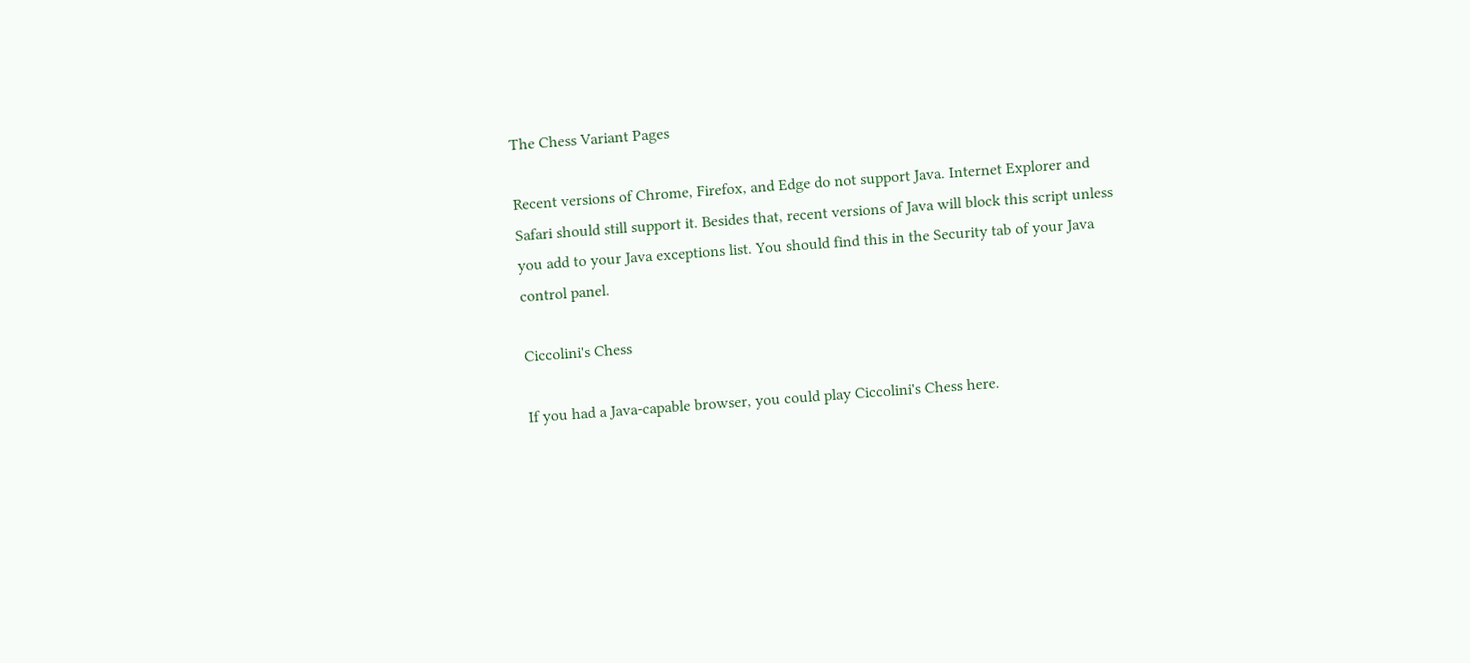The Chess Variant Pages

Recent versions of Chrome, Firefox, and Edge do not support Java. Internet Explorer and Safari should still support it. Besides that, recent versions of Java will block this script unless you add to your Java exceptions list. You should find this in the Security tab of your Java control panel.

Ciccolini's Chess

If you had a Java-capable browser, you could play Ciccolini's Chess here.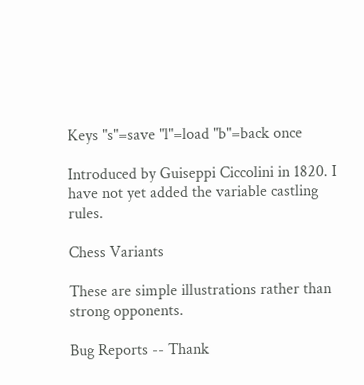Keys "s"=save "l"=load "b"=back once

Introduced by Guiseppi Ciccolini in 1820. I have not yet added the variable castling rules.

Chess Variants

These are simple illustrations rather than strong opponents.

Bug Reports -- Thank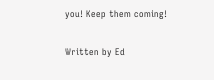you! Keep them coming!

Written by Ed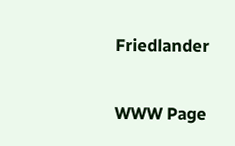Friedlander

WWW Page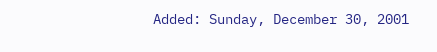Added: Sunday, December 30, 2001